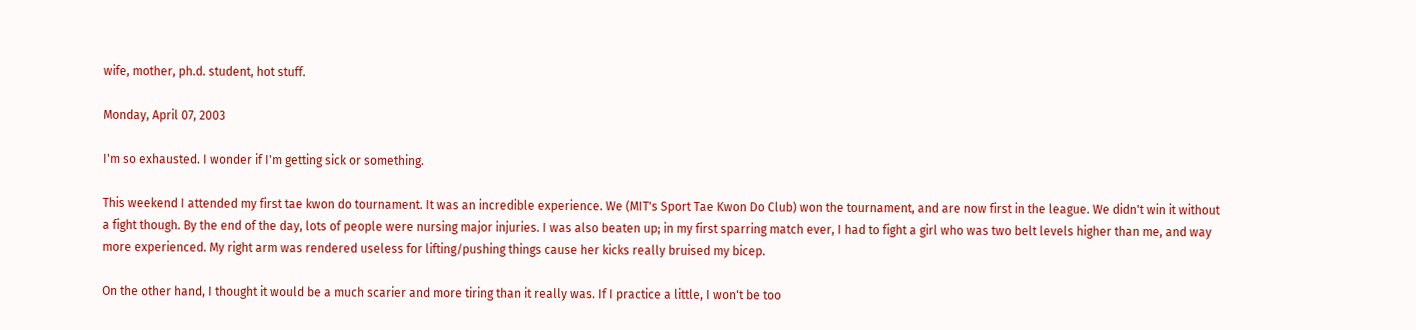wife, mother, ph.d. student, hot stuff.

Monday, April 07, 2003

I'm so exhausted. I wonder if I'm getting sick or something.

This weekend I attended my first tae kwon do tournament. It was an incredible experience. We (MIT's Sport Tae Kwon Do Club) won the tournament, and are now first in the league. We didn't win it without a fight though. By the end of the day, lots of people were nursing major injuries. I was also beaten up; in my first sparring match ever, I had to fight a girl who was two belt levels higher than me, and way more experienced. My right arm was rendered useless for lifting/pushing things cause her kicks really bruised my bicep.

On the other hand, I thought it would be a much scarier and more tiring than it really was. If I practice a little, I won't be too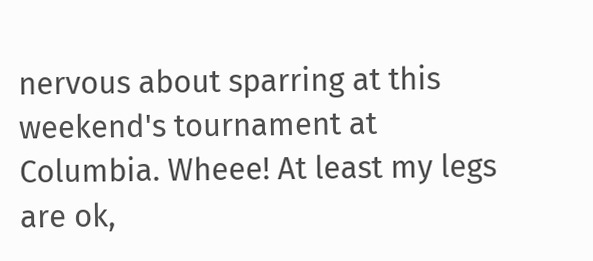nervous about sparring at this weekend's tournament at Columbia. Wheee! At least my legs are ok,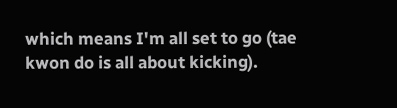which means I'm all set to go (tae kwon do is all about kicking).